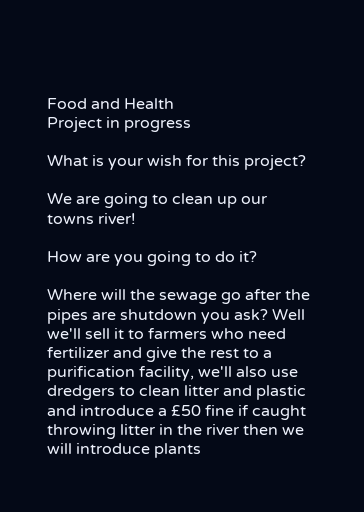Food and Health
Project in progress

What is your wish for this project?

We are going to clean up our towns river!

How are you going to do it?

Where will the sewage go after the pipes are shutdown you ask? Well we'll sell it to farmers who need fertilizer and give the rest to a purification facility, we'll also use dredgers to clean litter and plastic and introduce a £50 fine if caught throwing litter in the river then we will introduce plants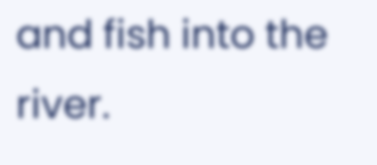and fish into the river.